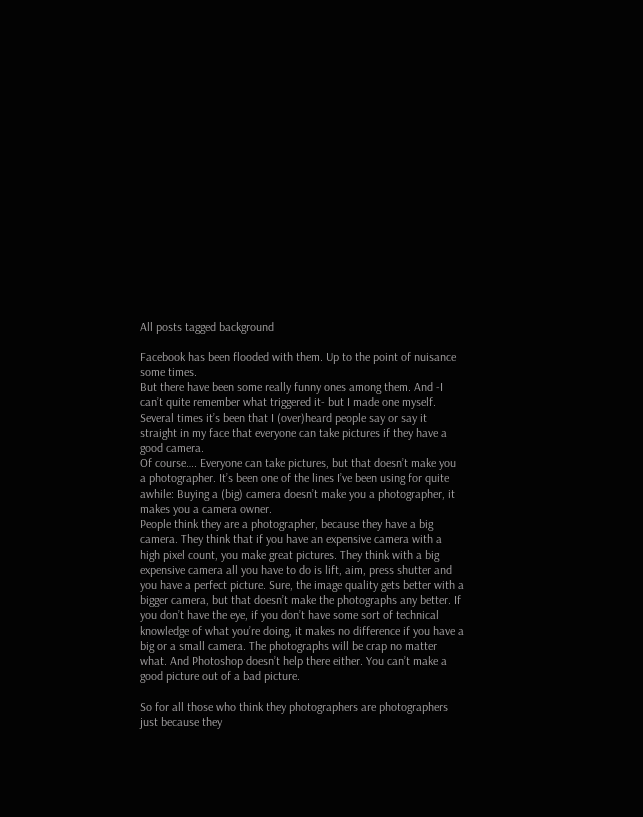All posts tagged background

Facebook has been flooded with them. Up to the point of nuisance some times.
But there have been some really funny ones among them. And -I can’t quite remember what triggered it- but I made one myself. Several times it’s been that I (over)heard people say or say it straight in my face that everyone can take pictures if they have a good camera.
Of course…. Everyone can take pictures, but that doesn’t make you a photographer. It’s been one of the lines I’ve been using for quite awhile: Buying a (big) camera doesn’t make you a photographer, it makes you a camera owner.
People think they are a photographer, because they have a big camera. They think that if you have an expensive camera with a high pixel count, you make great pictures. They think with a big expensive camera all you have to do is lift, aim, press shutter and you have a perfect picture. Sure, the image quality gets better with a bigger camera, but that doesn’t make the photographs any better. If you don’t have the eye, if you don’t have some sort of technical knowledge of what you’re doing, it makes no difference if you have a big or a small camera. The photographs will be crap no matter what. And Photoshop doesn’t help there either. You can’t make a good picture out of a bad picture.

So for all those who think they photographers are photographers just because they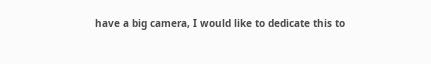have a big camera, I would like to dedicate this to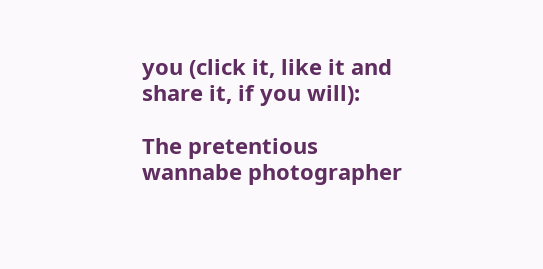you (click it, like it and share it, if you will):

The pretentious wannabe photographer